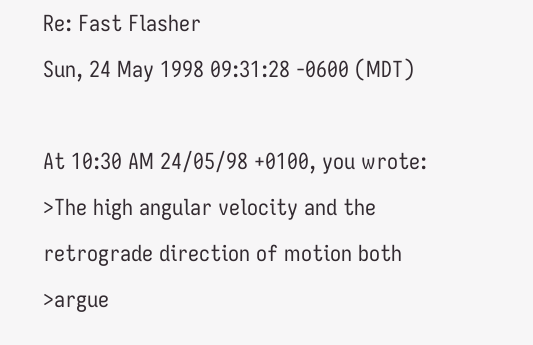Re: Fast Flasher
Sun, 24 May 1998 09:31:28 -0600 (MDT)

At 10:30 AM 24/05/98 +0100, you wrote:
>The high angular velocity and the retrograde direction of motion both
>argue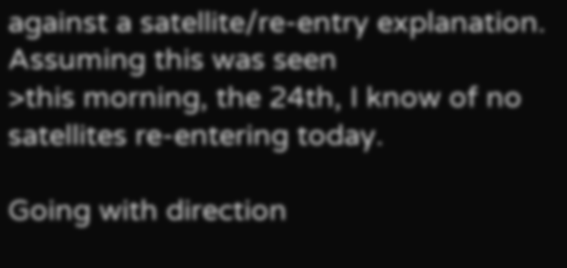against a satellite/re-entry explanation. Assuming this was seen
>this morning, the 24th, I know of no satellites re-entering today.

Going with direction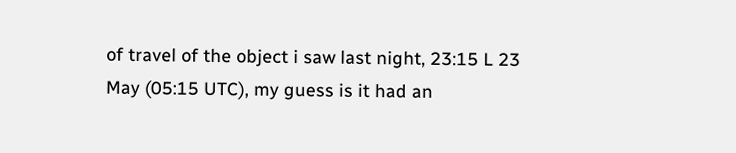of travel of the object i saw last night, 23:15 L 23
May (05:15 UTC), my guess is it had an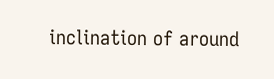inclination of around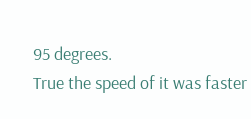95 degrees.
True the speed of it was faster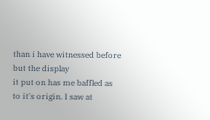than i have witnessed before but the display
it put on has me baffled as to it's origin. I saw at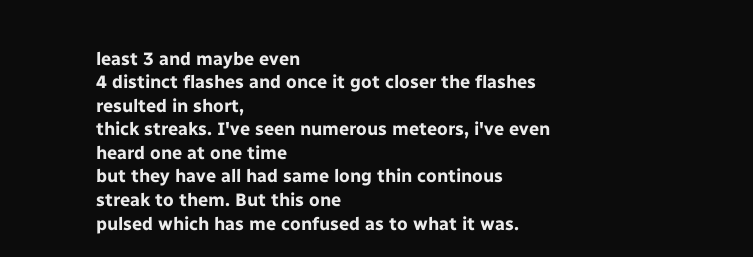least 3 and maybe even
4 distinct flashes and once it got closer the flashes resulted in short,
thick streaks. I've seen numerous meteors, i've even heard one at one time
but they have all had same long thin continous streak to them. But this one
pulsed which has me confused as to what it was.